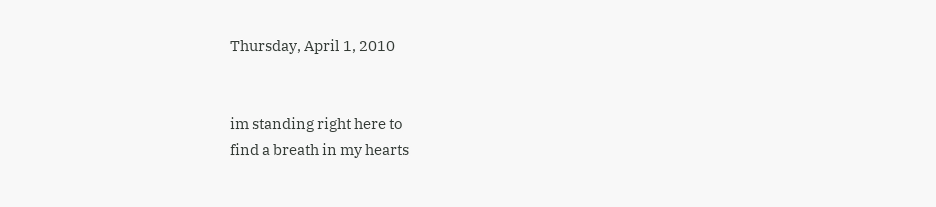Thursday, April 1, 2010


im standing right here to
find a breath in my hearts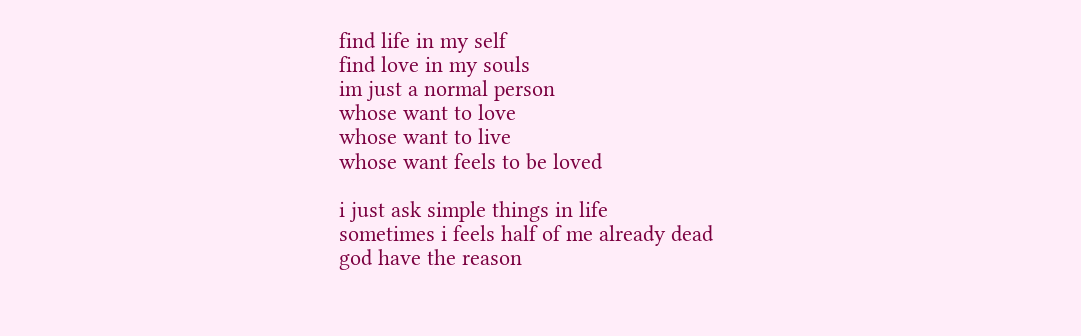find life in my self
find love in my souls
im just a normal person
whose want to love
whose want to live
whose want feels to be loved

i just ask simple things in life
sometimes i feels half of me already dead
god have the reason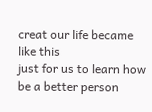creat our life became like this
just for us to learn how be a better person